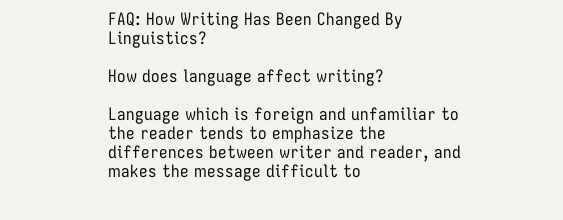FAQ: How Writing Has Been Changed By Linguistics?

How does language affect writing?

Language which is foreign and unfamiliar to the reader tends to emphasize the differences between writer and reader, and makes the message difficult to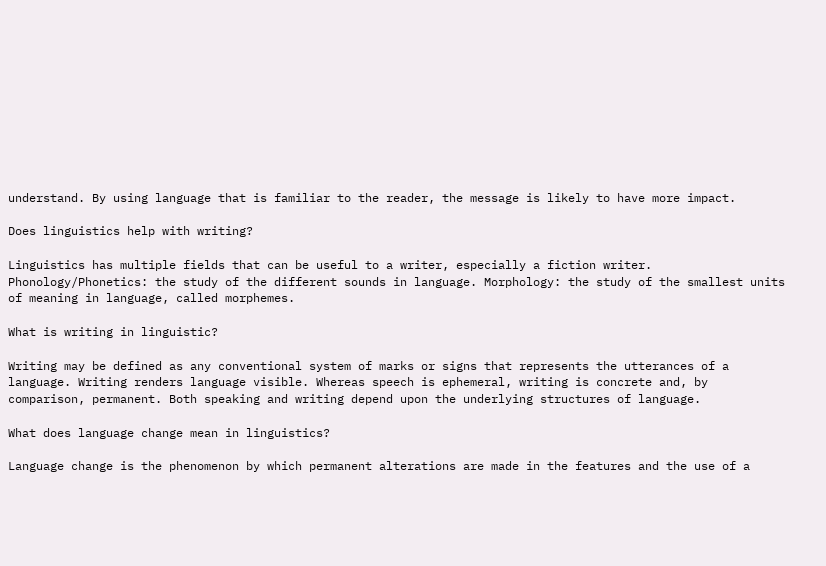understand. By using language that is familiar to the reader, the message is likely to have more impact.

Does linguistics help with writing?

Linguistics has multiple fields that can be useful to a writer, especially a fiction writer. Phonology/Phonetics: the study of the different sounds in language. Morphology: the study of the smallest units of meaning in language, called morphemes.

What is writing in linguistic?

Writing may be defined as any conventional system of marks or signs that represents the utterances of a language. Writing renders language visible. Whereas speech is ephemeral, writing is concrete and, by comparison, permanent. Both speaking and writing depend upon the underlying structures of language.

What does language change mean in linguistics?

Language change is the phenomenon by which permanent alterations are made in the features and the use of a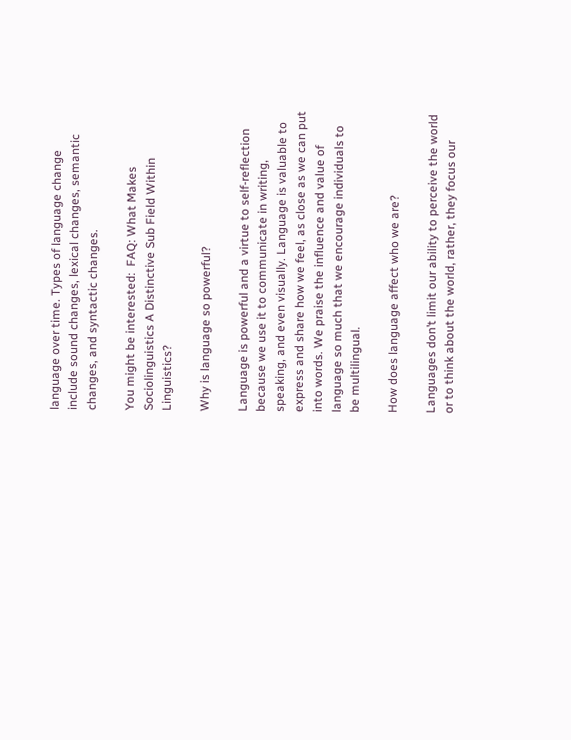language over time. Types of language change include sound changes, lexical changes, semantic changes, and syntactic changes.

You might be interested:  FAQ: What Makes Sociolinguistics A Distinctive Sub Field Within Linguistics?

Why is language so powerful?

Language is powerful and a virtue to self-reflection because we use it to communicate in writing, speaking, and even visually. Language is valuable to express and share how we feel, as close as we can put into words. We praise the influence and value of language so much that we encourage individuals to be multilingual.

How does language affect who we are?

Languages don’t limit our ability to perceive the world or to think about the world, rather, they focus our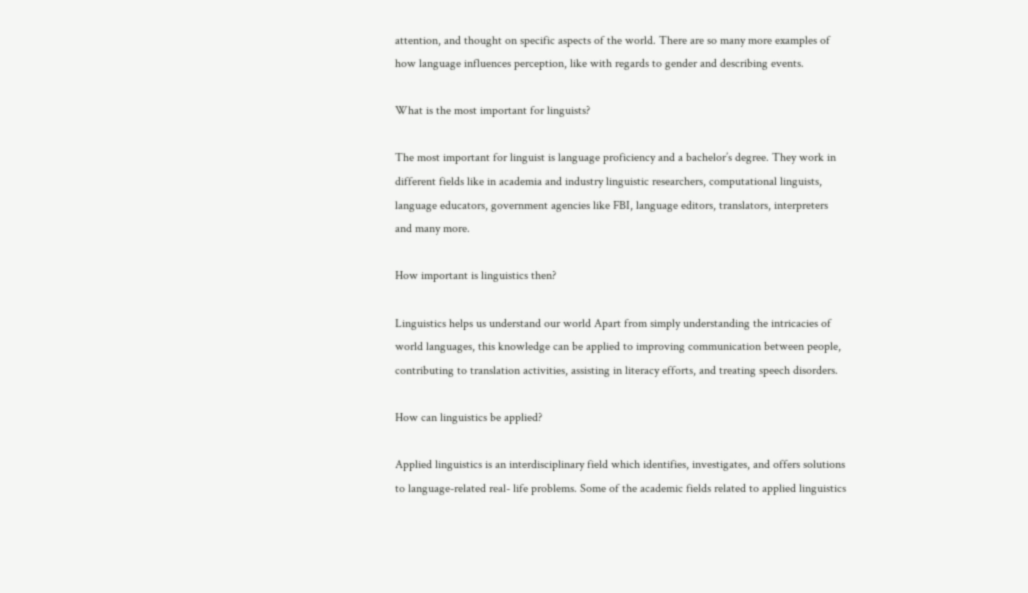attention, and thought on specific aspects of the world. There are so many more examples of how language influences perception, like with regards to gender and describing events.

What is the most important for linguists?

The most important for linguist is language proficiency and a bachelor’s degree. They work in different fields like in academia and industry linguistic researchers, computational linguists, language educators, government agencies like FBI, language editors, translators, interpreters and many more.

How important is linguistics then?

Linguistics helps us understand our world Apart from simply understanding the intricacies of world languages, this knowledge can be applied to improving communication between people, contributing to translation activities, assisting in literacy efforts, and treating speech disorders.

How can linguistics be applied?

Applied linguistics is an interdisciplinary field which identifies, investigates, and offers solutions to language-related real- life problems. Some of the academic fields related to applied linguistics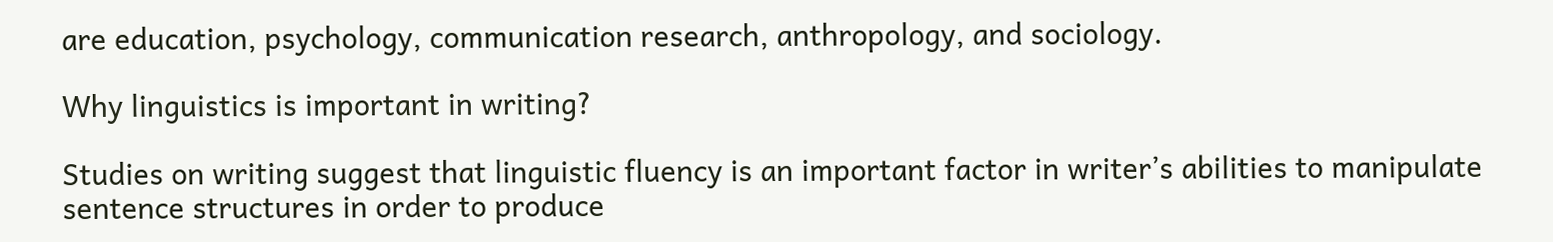are education, psychology, communication research, anthropology, and sociology.

Why linguistics is important in writing?

Studies on writing suggest that linguistic fluency is an important factor in writer’s abilities to manipulate sentence structures in order to produce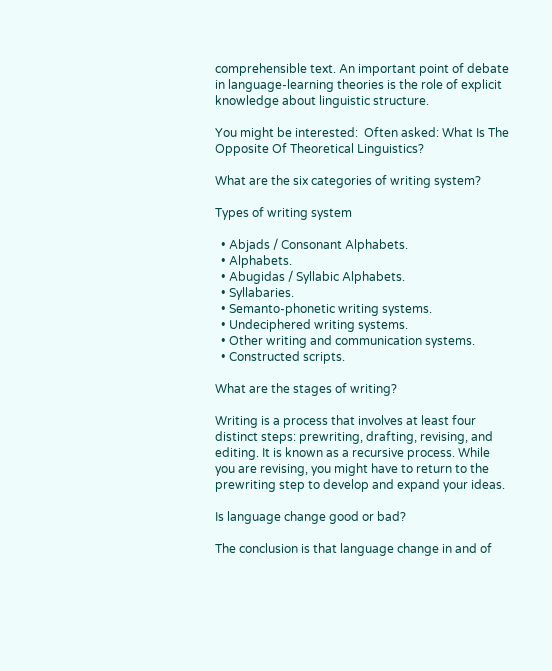comprehensible text. An important point of debate in language-learning theories is the role of explicit knowledge about linguistic structure.

You might be interested:  Often asked: What Is The Opposite Of Theoretical Linguistics?

What are the six categories of writing system?

Types of writing system

  • Abjads / Consonant Alphabets.
  • Alphabets.
  • Abugidas / Syllabic Alphabets.
  • Syllabaries.
  • Semanto-phonetic writing systems.
  • Undeciphered writing systems.
  • Other writing and communication systems.
  • Constructed scripts.

What are the stages of writing?

Writing is a process that involves at least four distinct steps: prewriting, drafting, revising, and editing. It is known as a recursive process. While you are revising, you might have to return to the prewriting step to develop and expand your ideas.

Is language change good or bad?

The conclusion is that language change in and of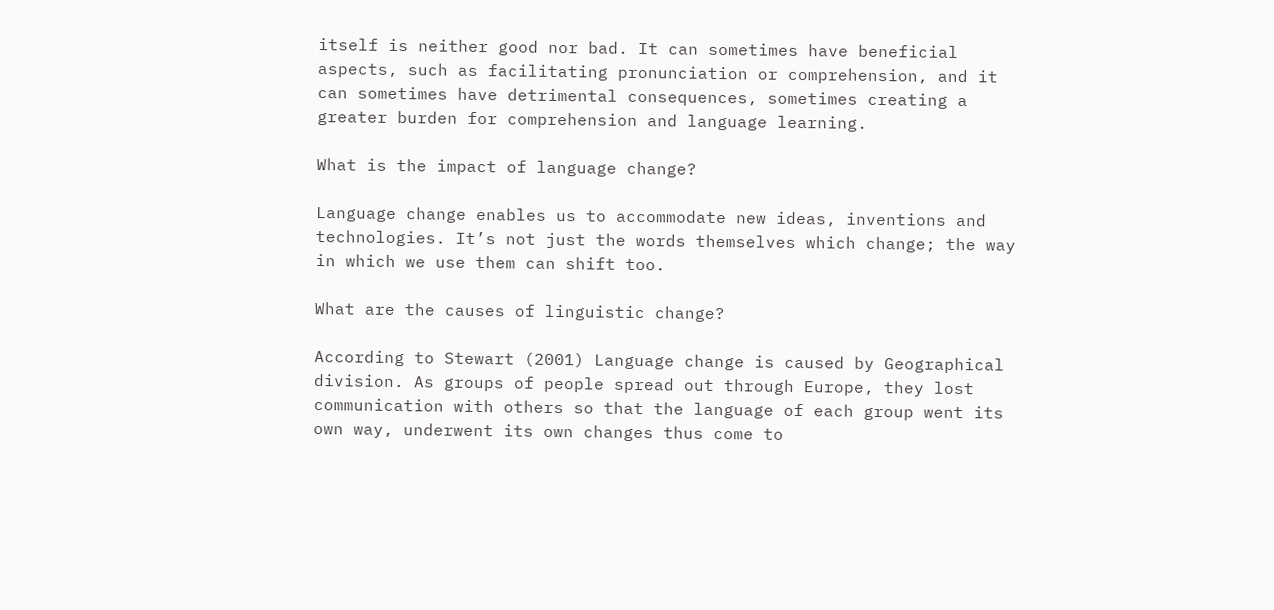itself is neither good nor bad. It can sometimes have beneficial aspects, such as facilitating pronunciation or comprehension, and it can sometimes have detrimental consequences, sometimes creating a greater burden for comprehension and language learning.

What is the impact of language change?

Language change enables us to accommodate new ideas, inventions and technologies. It’s not just the words themselves which change; the way in which we use them can shift too.

What are the causes of linguistic change?

According to Stewart (2001) Language change is caused by Geographical division. As groups of people spread out through Europe, they lost communication with others so that the language of each group went its own way, underwent its own changes thus come to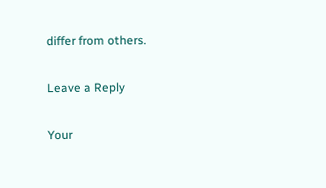differ from others.

Leave a Reply

Your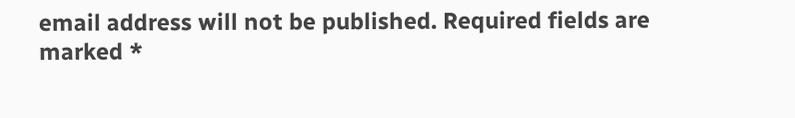email address will not be published. Required fields are marked *